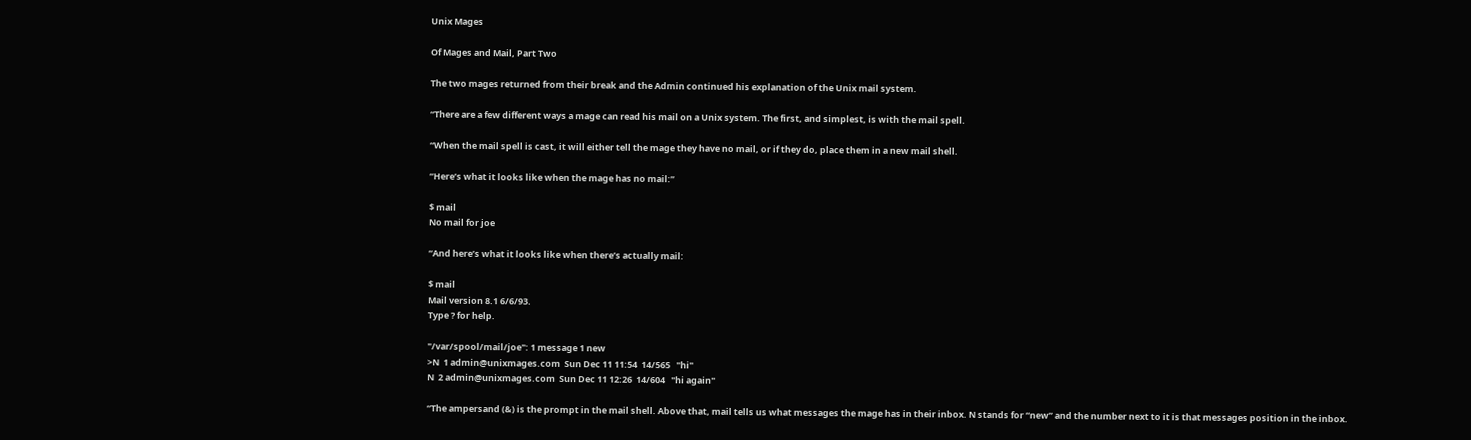Unix Mages

Of Mages and Mail, Part Two

The two mages returned from their break and the Admin continued his explanation of the Unix mail system.

“There are a few different ways a mage can read his mail on a Unix system. The first, and simplest, is with the mail spell.

“When the mail spell is cast, it will either tell the mage they have no mail, or if they do, place them in a new mail shell.

“Here’s what it looks like when the mage has no mail:”

$ mail
No mail for joe

“And here’s what it looks like when there’s actually mail:

$ mail
Mail version 8.1 6/6/93.
Type ? for help.

"/var/spool/mail/joe": 1 message 1 new
>N  1 admin@unixmages.com  Sun Dec 11 11:54  14/565   "hi"
N  2 admin@unixmages.com  Sun Dec 11 12:26  14/604   "hi again"

“The ampersand (&) is the prompt in the mail shell. Above that, mail tells us what messages the mage has in their inbox. N stands for “new” and the number next to it is that messages position in the inbox.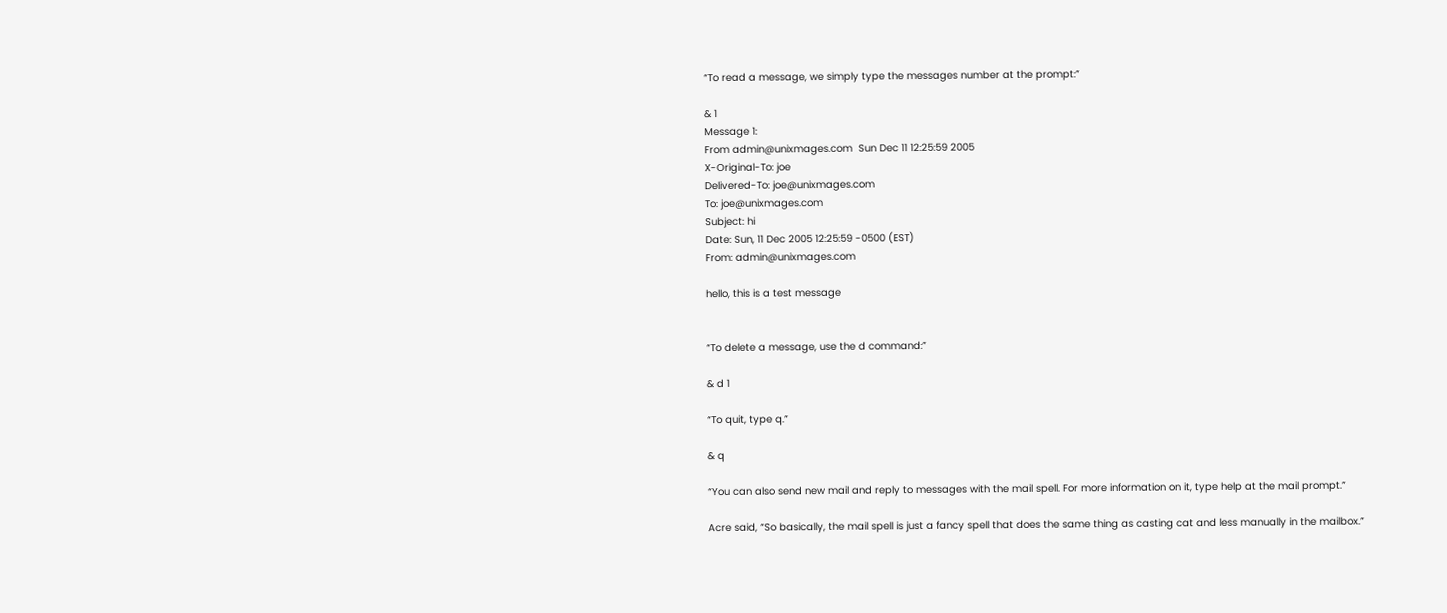“To read a message, we simply type the messages number at the prompt:”

& 1
Message 1:
From admin@unixmages.com  Sun Dec 11 12:25:59 2005
X-Original-To: joe
Delivered-To: joe@unixmages.com
To: joe@unixmages.com
Subject: hi
Date: Sun, 11 Dec 2005 12:25:59 -0500 (EST)
From: admin@unixmages.com

hello, this is a test message


“To delete a message, use the d command:”

& d 1

“To quit, type q.”

& q

“You can also send new mail and reply to messages with the mail spell. For more information on it, type help at the mail prompt.”

Acre said, “So basically, the mail spell is just a fancy spell that does the same thing as casting cat and less manually in the mailbox.”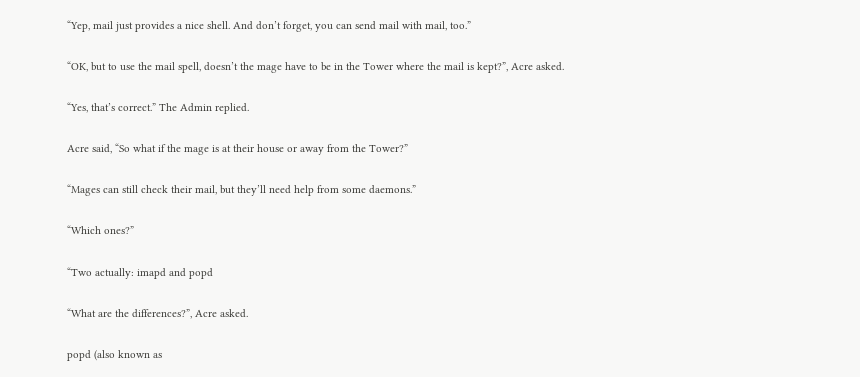“Yep, mail just provides a nice shell. And don’t forget, you can send mail with mail, too.”

“OK, but to use the mail spell, doesn’t the mage have to be in the Tower where the mail is kept?”, Acre asked.

“Yes, that’s correct.” The Admin replied.

Acre said, “So what if the mage is at their house or away from the Tower?”

“Mages can still check their mail, but they’ll need help from some daemons.”

“Which ones?”

“Two actually: imapd and popd

“What are the differences?”, Acre asked.

popd (also known as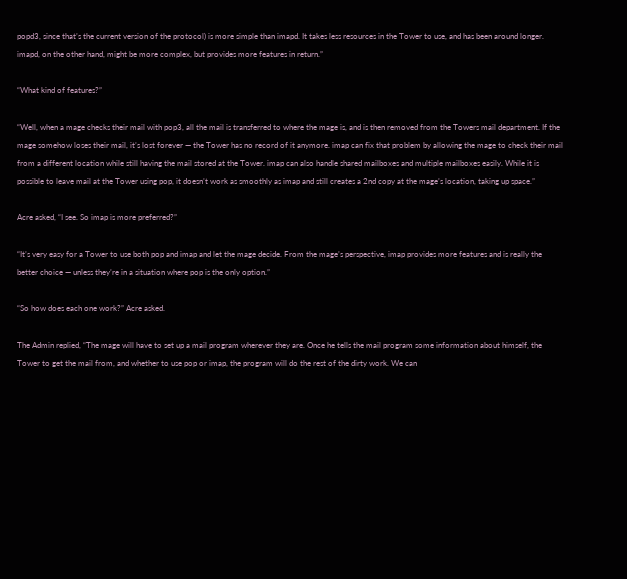popd3, since that’s the current version of the protocol) is more simple than imapd. It takes less resources in the Tower to use, and has been around longer. imapd, on the other hand, might be more complex, but provides more features in return.”

“What kind of features?”

“Well, when a mage checks their mail with pop3, all the mail is transferred to where the mage is, and is then removed from the Towers mail department. If the mage somehow loses their mail, it’s lost forever — the Tower has no record of it anymore. imap can fix that problem by allowing the mage to check their mail from a different location while still having the mail stored at the Tower. imap can also handle shared mailboxes and multiple mailboxes easily. While it is possible to leave mail at the Tower using pop, it doesn’t work as smoothly as imap and still creates a 2nd copy at the mage’s location, taking up space.”

Acre asked, “I see. So imap is more preferred?”

“It’s very easy for a Tower to use both pop and imap and let the mage decide. From the mage’s perspective, imap provides more features and is really the better choice — unless they’re in a situation where pop is the only option.”

“So how does each one work?” Acre asked.

The Admin replied, “The mage will have to set up a mail program wherever they are. Once he tells the mail program some information about himself, the Tower to get the mail from, and whether to use pop or imap, the program will do the rest of the dirty work. We can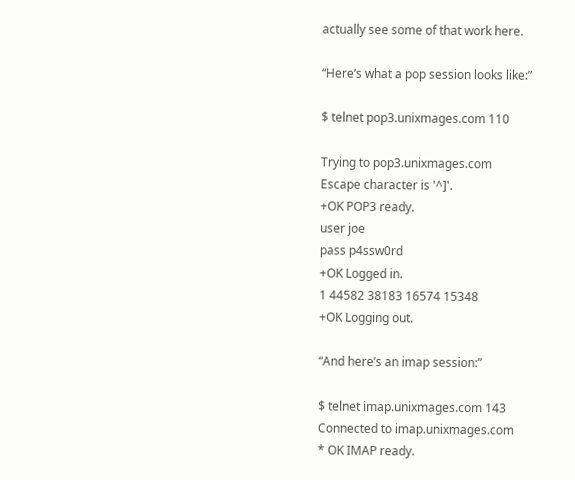actually see some of that work here.

“Here’s what a pop session looks like:”

$ telnet pop3.unixmages.com 110

Trying to pop3.unixmages.com
Escape character is '^]'.
+OK POP3 ready.
user joe
pass p4ssw0rd
+OK Logged in.
1 44582 38183 16574 15348
+OK Logging out.

“And here’s an imap session:”

$ telnet imap.unixmages.com 143
Connected to imap.unixmages.com
* OK IMAP ready.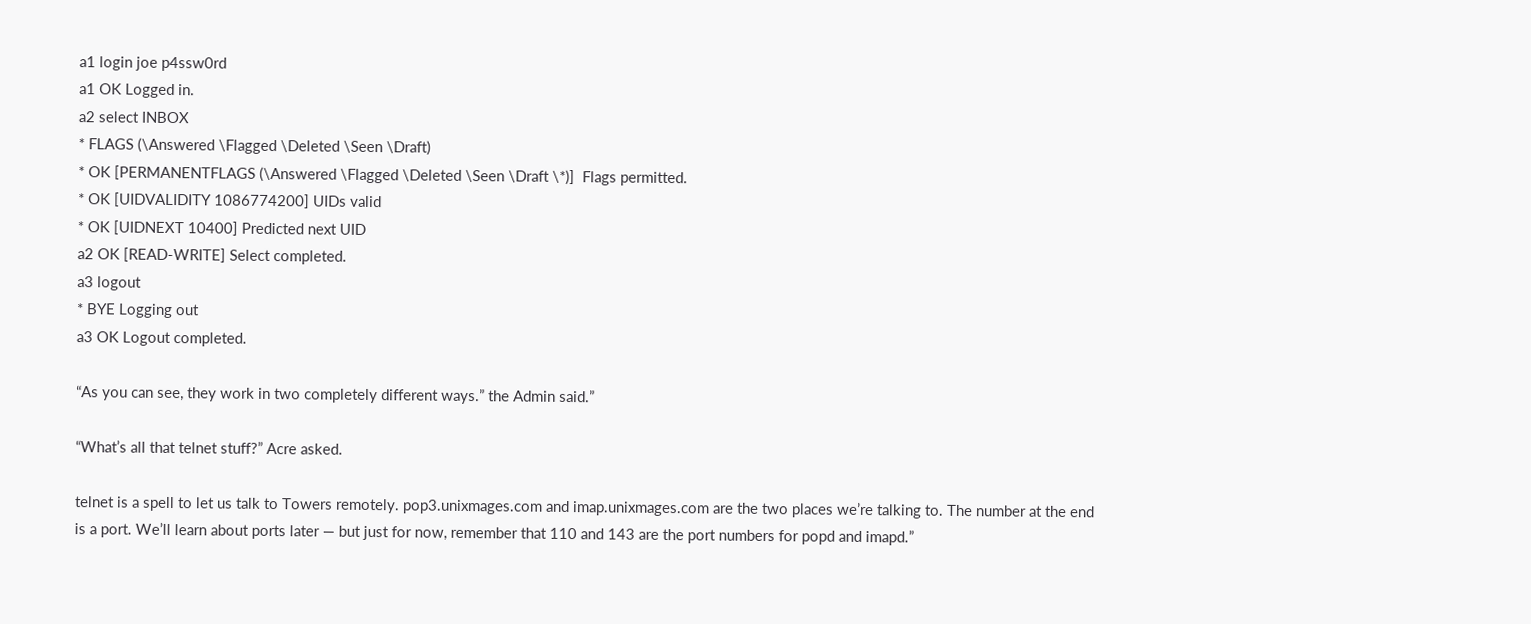a1 login joe p4ssw0rd
a1 OK Logged in.
a2 select INBOX
* FLAGS (\Answered \Flagged \Deleted \Seen \Draft)
* OK [PERMANENTFLAGS (\Answered \Flagged \Deleted \Seen \Draft \*)]  Flags permitted.
* OK [UIDVALIDITY 1086774200] UIDs valid
* OK [UIDNEXT 10400] Predicted next UID
a2 OK [READ-WRITE] Select completed.
a3 logout
* BYE Logging out
a3 OK Logout completed.

“As you can see, they work in two completely different ways.” the Admin said.”

“What’s all that telnet stuff?” Acre asked.

telnet is a spell to let us talk to Towers remotely. pop3.unixmages.com and imap.unixmages.com are the two places we’re talking to. The number at the end is a port. We’ll learn about ports later — but just for now, remember that 110 and 143 are the port numbers for popd and imapd.”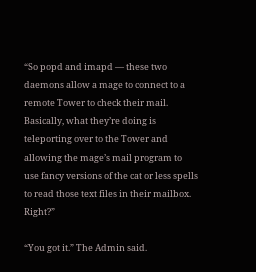“So popd and imapd — these two daemons allow a mage to connect to a remote Tower to check their mail. Basically, what they’re doing is teleporting over to the Tower and allowing the mage’s mail program to use fancy versions of the cat or less spells to read those text files in their mailbox. Right?”

“You got it.” The Admin said.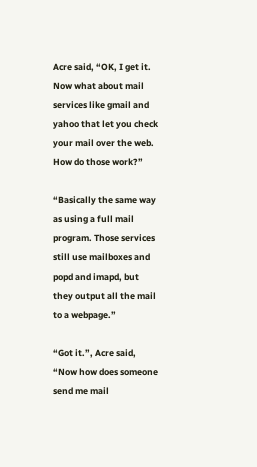Acre said, “OK, I get it. Now what about mail services like gmail and yahoo that let you check your mail over the web. How do those work?”

“Basically the same way as using a full mail program. Those services still use mailboxes and popd and imapd, but they output all the mail to a webpage.”

“Got it.”, Acre said, “Now how does someone send me mail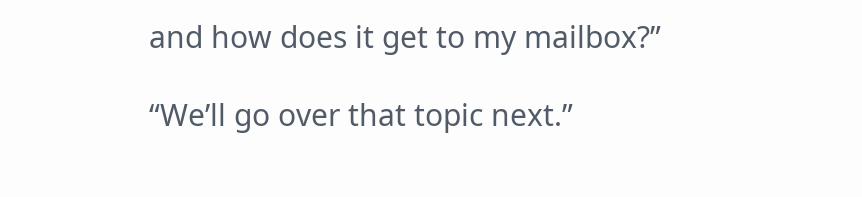and how does it get to my mailbox?”

“We’ll go over that topic next.”